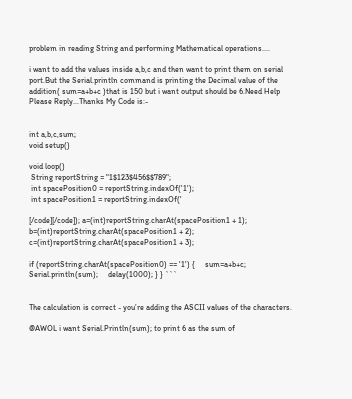problem in reading String and performing Mathematical operations....

i want to add the values inside a,b,c and then want to print them on serial port.But the Serial.println command is printing the Decimal value of the addition( sum=a+b+c )that is 150 but i want output should be 6.Need Help Please Reply...Thanks My Code is:-


int a,b,c,sum;
void setup()

void loop()
 String reportString = "1$123$456$$789";
 int spacePosition0 = reportString.indexOf('1');
 int spacePosition1 = reportString.indexOf('

[/code][/code]); a=(int)reportString.charAt(spacePosition1 + 1); b=(int)reportString.charAt(spacePosition1 + 2); c=(int)reportString.charAt(spacePosition1 + 3);

if (reportString.charAt(spacePosition0) == '1') {     sum=a+b+c;     Serial.println(sum);     delay(1000); } } ```


The calculation is correct - you’re adding the ASCII values of the characters.

@AWOL i want Serial.Println(sum); to print 6 as the sum of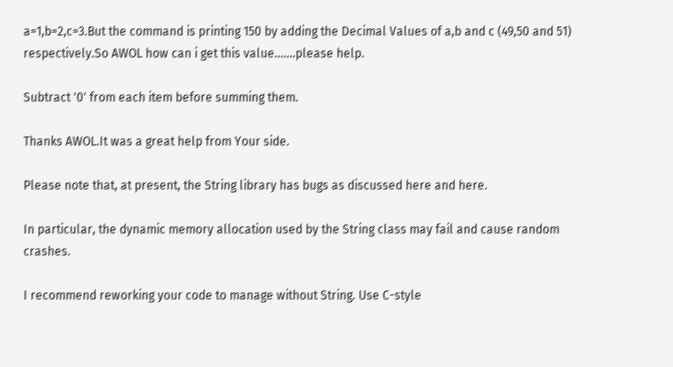a=1,b=2,c=3.But the command is printing 150 by adding the Decimal Values of a,b and c (49,50 and 51) respectively.So AWOL how can i get this value.......please help.

Subtract '0' from each item before summing them.

Thanks AWOL.It was a great help from Your side.

Please note that, at present, the String library has bugs as discussed here and here.

In particular, the dynamic memory allocation used by the String class may fail and cause random crashes.

I recommend reworking your code to manage without String. Use C-style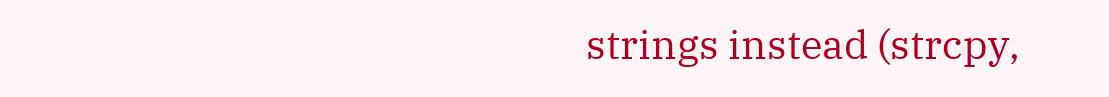strings instead (strcpy,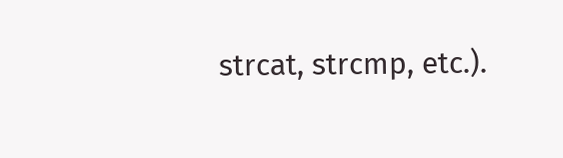strcat, strcmp, etc.).